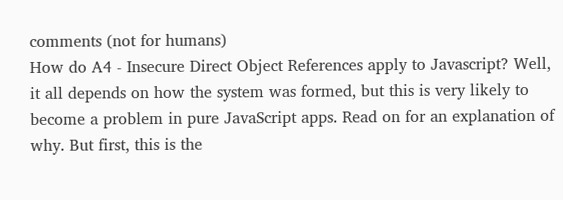comments (not for humans)
How do A4 - Insecure Direct Object References apply to Javascript? Well, it all depends on how the system was formed, but this is very likely to become a problem in pure JavaScript apps. Read on for an explanation of why. But first, this is the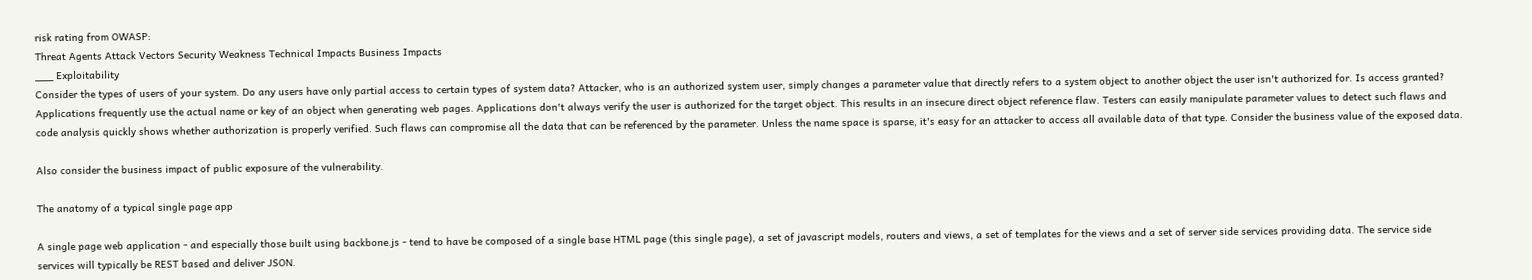risk rating from OWASP:
Threat Agents Attack Vectors Security Weakness Technical Impacts Business Impacts
___ Exploitability
Consider the types of users of your system. Do any users have only partial access to certain types of system data? Attacker, who is an authorized system user, simply changes a parameter value that directly refers to a system object to another object the user isn't authorized for. Is access granted? Applications frequently use the actual name or key of an object when generating web pages. Applications don't always verify the user is authorized for the target object. This results in an insecure direct object reference flaw. Testers can easily manipulate parameter values to detect such flaws and code analysis quickly shows whether authorization is properly verified. Such flaws can compromise all the data that can be referenced by the parameter. Unless the name space is sparse, it's easy for an attacker to access all available data of that type. Consider the business value of the exposed data.

Also consider the business impact of public exposure of the vulnerability.

The anatomy of a typical single page app

A single page web application - and especially those built using backbone.js - tend to have be composed of a single base HTML page (this single page), a set of javascript models, routers and views, a set of templates for the views and a set of server side services providing data. The service side services will typically be REST based and deliver JSON.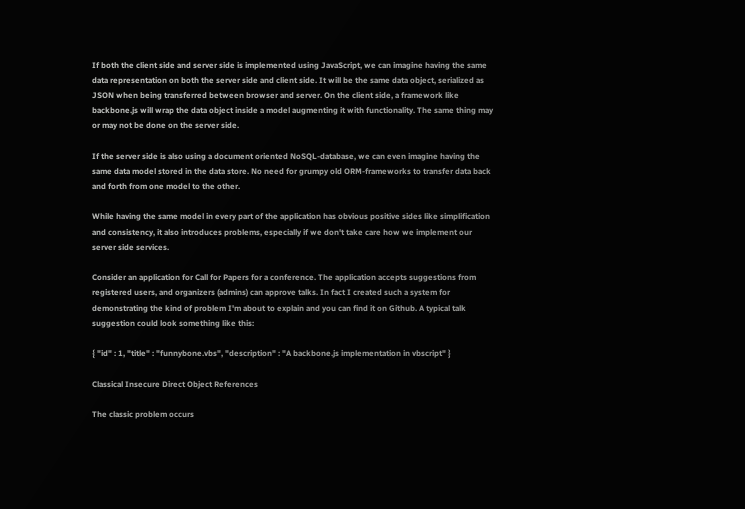If both the client side and server side is implemented using JavaScript, we can imagine having the same data representation on both the server side and client side. It will be the same data object, serialized as JSON when being transferred between browser and server. On the client side, a framework like backbone.js will wrap the data object inside a model augmenting it with functionality. The same thing may or may not be done on the server side.

If the server side is also using a document oriented NoSQL-database, we can even imagine having the same data model stored in the data store. No need for grumpy old ORM-frameworks to transfer data back and forth from one model to the other.

While having the same model in every part of the application has obvious positive sides like simplification and consistency, it also introduces problems, especially if we don't take care how we implement our server side services.

Consider an application for Call for Papers for a conference. The application accepts suggestions from registered users, and organizers (admins) can approve talks. In fact I created such a system for demonstrating the kind of problem I'm about to explain and you can find it on Github. A typical talk suggestion could look something like this:

{ "id" : 1, "title" : "funnybone.vbs", "description" : "A backbone.js implementation in vbscript" }

Classical Insecure Direct Object References

The classic problem occurs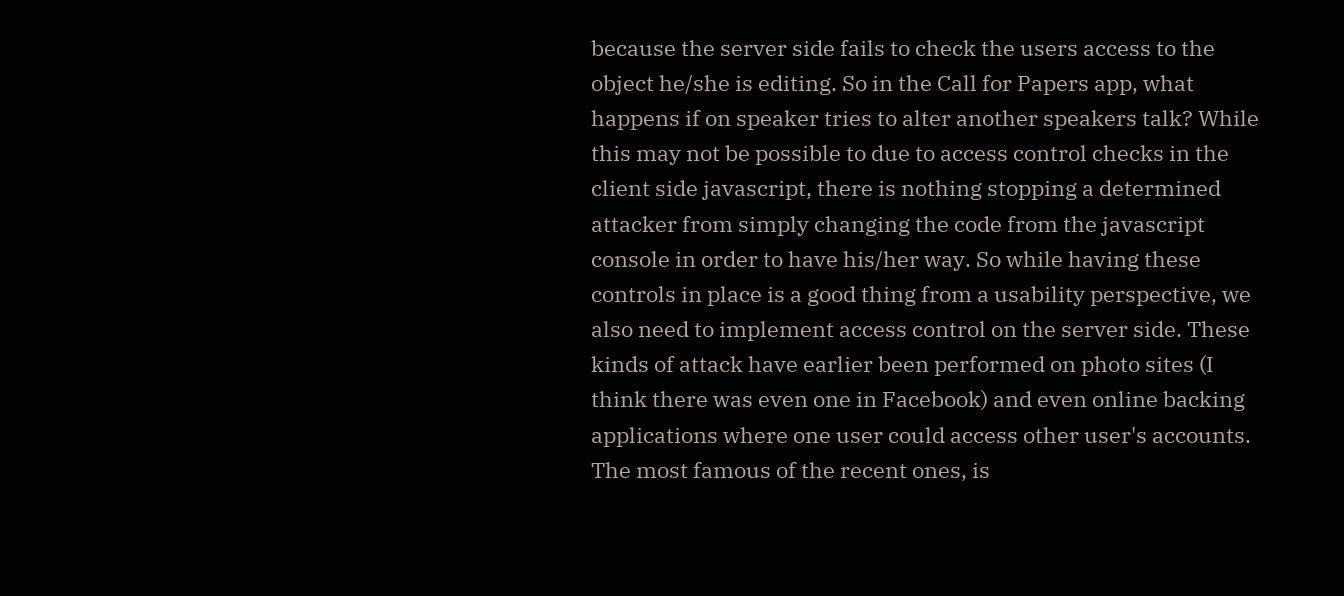because the server side fails to check the users access to the object he/she is editing. So in the Call for Papers app, what happens if on speaker tries to alter another speakers talk? While this may not be possible to due to access control checks in the client side javascript, there is nothing stopping a determined attacker from simply changing the code from the javascript console in order to have his/her way. So while having these controls in place is a good thing from a usability perspective, we also need to implement access control on the server side. These kinds of attack have earlier been performed on photo sites (I think there was even one in Facebook) and even online backing applications where one user could access other user's accounts. The most famous of the recent ones, is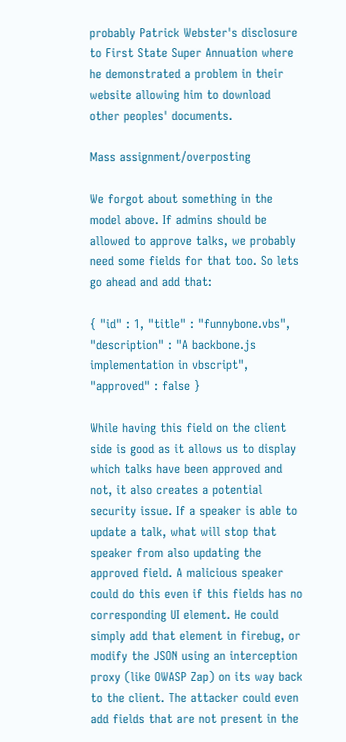probably Patrick Webster's disclosure to First State Super Annuation where he demonstrated a problem in their website allowing him to download other peoples' documents.

Mass assignment/overposting

We forgot about something in the model above. If admins should be allowed to approve talks, we probably need some fields for that too. So lets go ahead and add that:

{ "id" : 1, "title" : "funnybone.vbs", "description" : "A backbone.js implementation in vbscript", "approved" : false }

While having this field on the client side is good as it allows us to display which talks have been approved and not, it also creates a potential security issue. If a speaker is able to update a talk, what will stop that speaker from also updating the approved field. A malicious speaker could do this even if this fields has no corresponding UI element. He could simply add that element in firebug, or modify the JSON using an interception proxy (like OWASP Zap) on its way back to the client. The attacker could even add fields that are not present in the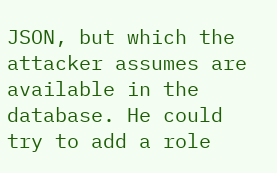JSON, but which the attacker assumes are available in the database. He could try to add a role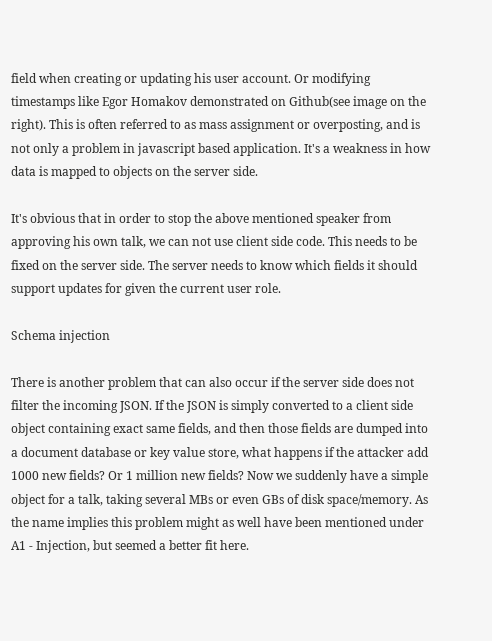field when creating or updating his user account. Or modifying timestamps like Egor Homakov demonstrated on Github(see image on the right). This is often referred to as mass assignment or overposting, and is not only a problem in javascript based application. It's a weakness in how data is mapped to objects on the server side.

It's obvious that in order to stop the above mentioned speaker from approving his own talk, we can not use client side code. This needs to be fixed on the server side. The server needs to know which fields it should support updates for given the current user role.

Schema injection

There is another problem that can also occur if the server side does not filter the incoming JSON. If the JSON is simply converted to a client side object containing exact same fields, and then those fields are dumped into a document database or key value store, what happens if the attacker add 1000 new fields? Or 1 million new fields? Now we suddenly have a simple object for a talk, taking several MBs or even GBs of disk space/memory. As the name implies this problem might as well have been mentioned under A1 - Injection, but seemed a better fit here.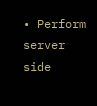• Perform server side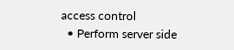access control
  • Perform server side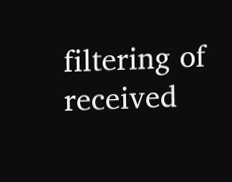filtering of received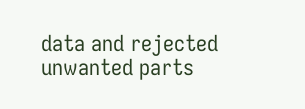data and rejected unwanted parts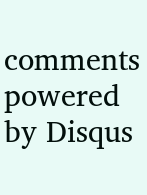comments powered by Disqus